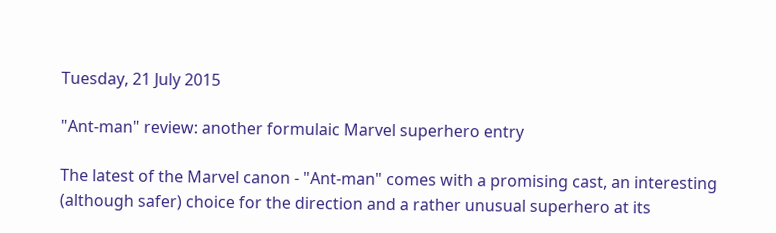Tuesday, 21 July 2015

"Ant-man" review: another formulaic Marvel superhero entry

The latest of the Marvel canon - "Ant-man" comes with a promising cast, an interesting (although safer) choice for the direction and a rather unusual superhero at its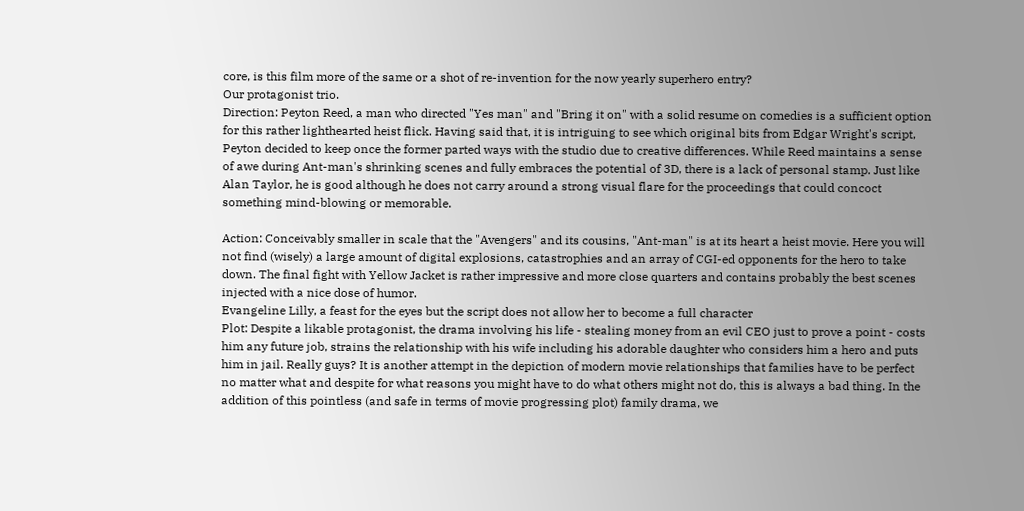core, is this film more of the same or a shot of re-invention for the now yearly superhero entry?
Our protagonist trio.
Direction: Peyton Reed, a man who directed "Yes man" and "Bring it on" with a solid resume on comedies is a sufficient option for this rather lighthearted heist flick. Having said that, it is intriguing to see which original bits from Edgar Wright's script, Peyton decided to keep once the former parted ways with the studio due to creative differences. While Reed maintains a sense of awe during Ant-man's shrinking scenes and fully embraces the potential of 3D, there is a lack of personal stamp. Just like Alan Taylor, he is good although he does not carry around a strong visual flare for the proceedings that could concoct something mind-blowing or memorable.

Action: Conceivably smaller in scale that the "Avengers" and its cousins, "Ant-man" is at its heart a heist movie. Here you will not find (wisely) a large amount of digital explosions, catastrophies and an array of CGI-ed opponents for the hero to take down. The final fight with Yellow Jacket is rather impressive and more close quarters and contains probably the best scenes  injected with a nice dose of humor.
Evangeline Lilly, a feast for the eyes but the script does not allow her to become a full character
Plot: Despite a likable protagonist, the drama involving his life - stealing money from an evil CEO just to prove a point - costs him any future job, strains the relationship with his wife including his adorable daughter who considers him a hero and puts him in jail. Really guys? It is another attempt in the depiction of modern movie relationships that families have to be perfect no matter what and despite for what reasons you might have to do what others might not do, this is always a bad thing. In the addition of this pointless (and safe in terms of movie progressing plot) family drama, we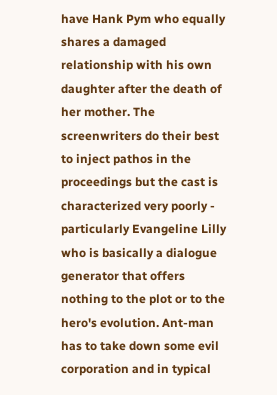have Hank Pym who equally shares a damaged relationship with his own daughter after the death of her mother. The screenwriters do their best to inject pathos in the proceedings but the cast is characterized very poorly - particularly Evangeline Lilly who is basically a dialogue generator that offers nothing to the plot or to the hero's evolution. Ant-man has to take down some evil corporation and in typical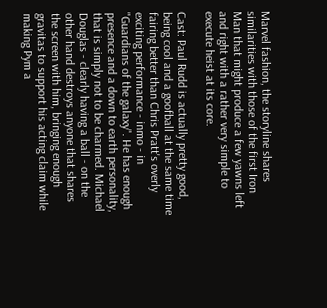Marvel fashion, the storyline shares similarities with those of the first Iron Man that might produce a few yawns left and right with a rather very simple to execute heist at its core.

Cast: Paul Rudd is actually pretty good, being cool and a goofball at the same time fairing better than Chris Pratt's overly exciting performance - inmo - in "Guardians of the galaxy". He has enough presence and a down to earth personality, that is simply not to be charmed. Michael Douglas - clearly having a ball - on the other hand destroys anyone that shares the screen with him, bringing enough gravitas to support his acting claim while making Pym a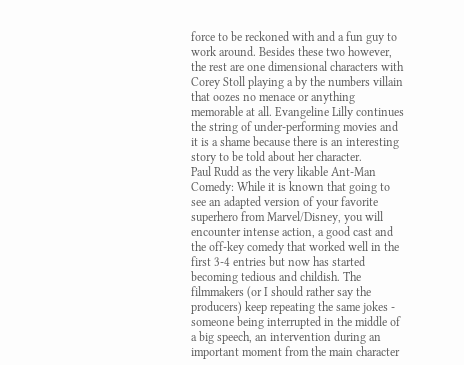force to be reckoned with and a fun guy to work around. Besides these two however, the rest are one dimensional characters with Corey Stoll playing a by the numbers villain that oozes no menace or anything memorable at all. Evangeline Lilly continues the string of under-performing movies and it is a shame because there is an interesting story to be told about her character.
Paul Rudd as the very likable Ant-Man
Comedy: While it is known that going to see an adapted version of your favorite superhero from Marvel/Disney, you will encounter intense action, a good cast and the off-key comedy that worked well in the first 3-4 entries but now has started becoming tedious and childish. The filmmakers (or I should rather say the producers) keep repeating the same jokes - someone being interrupted in the middle of a big speech, an intervention during an important moment from the main character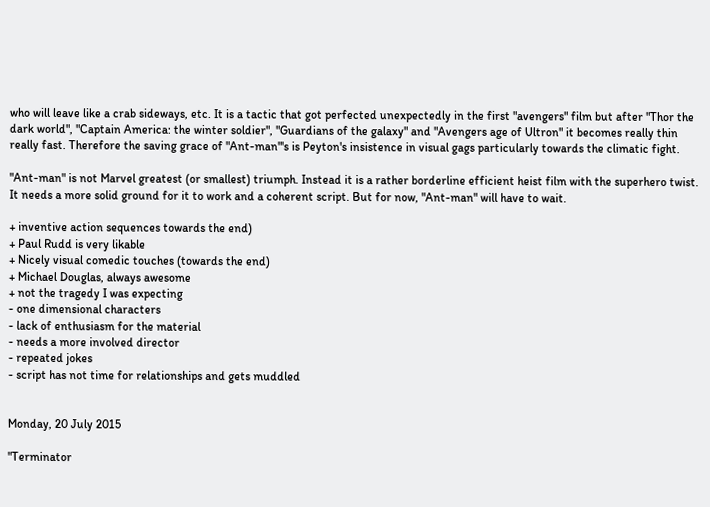who will leave like a crab sideways, etc. It is a tactic that got perfected unexpectedly in the first "avengers" film but after "Thor the dark world", "Captain America: the winter soldier", "Guardians of the galaxy" and "Avengers age of Ultron" it becomes really thin really fast. Therefore the saving grace of "Ant-man"'s is Peyton's insistence in visual gags particularly towards the climatic fight.

"Ant-man" is not Marvel greatest (or smallest) triumph. Instead it is a rather borderline efficient heist film with the superhero twist. It needs a more solid ground for it to work and a coherent script. But for now, "Ant-man" will have to wait.

+ inventive action sequences towards the end)
+ Paul Rudd is very likable
+ Nicely visual comedic touches (towards the end)
+ Michael Douglas, always awesome
+ not the tragedy I was expecting
- one dimensional characters
- lack of enthusiasm for the material
- needs a more involved director
- repeated jokes
- script has not time for relationships and gets muddled


Monday, 20 July 2015

"Terminator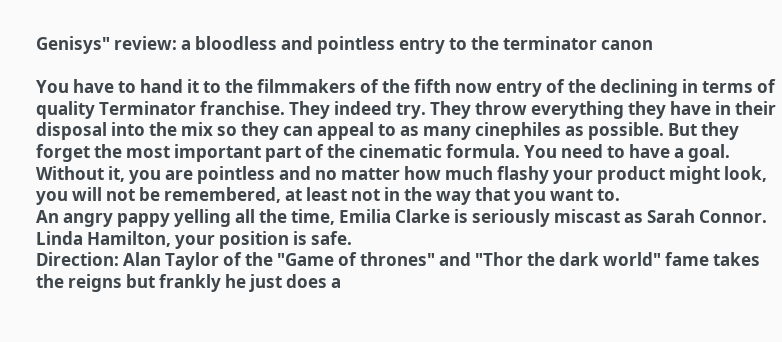Genisys" review: a bloodless and pointless entry to the terminator canon

You have to hand it to the filmmakers of the fifth now entry of the declining in terms of quality Terminator franchise. They indeed try. They throw everything they have in their disposal into the mix so they can appeal to as many cinephiles as possible. But they forget the most important part of the cinematic formula. You need to have a goal. Without it, you are pointless and no matter how much flashy your product might look, you will not be remembered, at least not in the way that you want to.
An angry pappy yelling all the time, Emilia Clarke is seriously miscast as Sarah Connor. Linda Hamilton, your position is safe.
Direction: Alan Taylor of the "Game of thrones" and "Thor the dark world" fame takes the reigns but frankly he just does a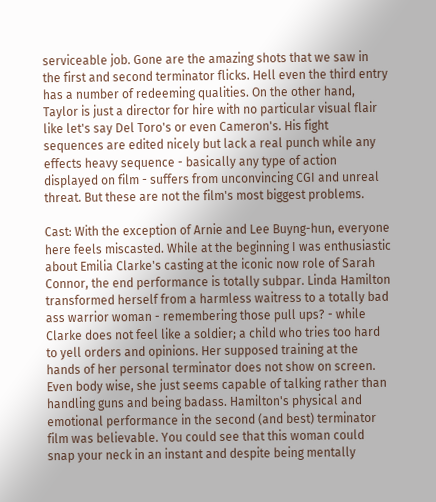serviceable job. Gone are the amazing shots that we saw in the first and second terminator flicks. Hell even the third entry has a number of redeeming qualities. On the other hand, Taylor is just a director for hire with no particular visual flair like let's say Del Toro's or even Cameron's. His fight sequences are edited nicely but lack a real punch while any effects heavy sequence - basically any type of action displayed on film - suffers from unconvincing CGI and unreal threat. But these are not the film's most biggest problems.

Cast: With the exception of Arnie and Lee Buyng-hun, everyone here feels miscasted. While at the beginning I was enthusiastic about Emilia Clarke's casting at the iconic now role of Sarah Connor, the end performance is totally subpar. Linda Hamilton transformed herself from a harmless waitress to a totally bad ass warrior woman - remembering those pull ups? - while Clarke does not feel like a soldier; a child who tries too hard to yell orders and opinions. Her supposed training at the hands of her personal terminator does not show on screen. Even body wise, she just seems capable of talking rather than handling guns and being badass. Hamilton's physical and emotional performance in the second (and best) terminator film was believable. You could see that this woman could snap your neck in an instant and despite being mentally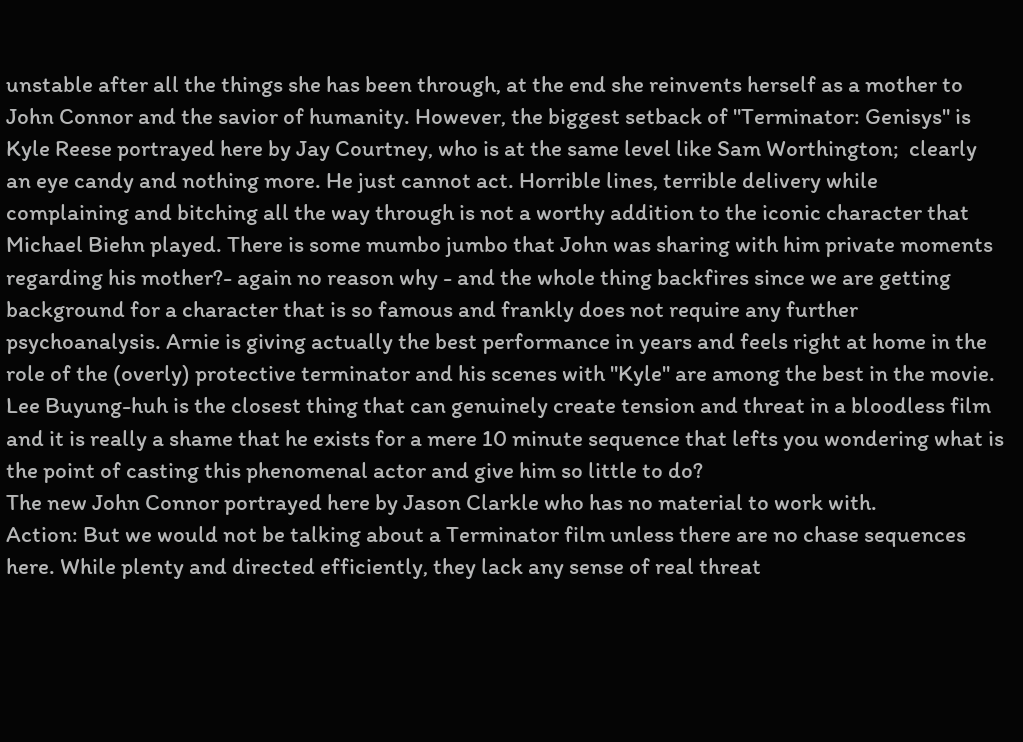unstable after all the things she has been through, at the end she reinvents herself as a mother to John Connor and the savior of humanity. However, the biggest setback of "Terminator: Genisys" is Kyle Reese portrayed here by Jay Courtney, who is at the same level like Sam Worthington;  clearly an eye candy and nothing more. He just cannot act. Horrible lines, terrible delivery while complaining and bitching all the way through is not a worthy addition to the iconic character that Michael Biehn played. There is some mumbo jumbo that John was sharing with him private moments regarding his mother?- again no reason why - and the whole thing backfires since we are getting background for a character that is so famous and frankly does not require any further psychoanalysis. Arnie is giving actually the best performance in years and feels right at home in the role of the (overly) protective terminator and his scenes with "Kyle" are among the best in the movie. Lee Buyung-huh is the closest thing that can genuinely create tension and threat in a bloodless film and it is really a shame that he exists for a mere 10 minute sequence that lefts you wondering what is the point of casting this phenomenal actor and give him so little to do?
The new John Connor portrayed here by Jason Clarkle who has no material to work with.
Action: But we would not be talking about a Terminator film unless there are no chase sequences here. While plenty and directed efficiently, they lack any sense of real threat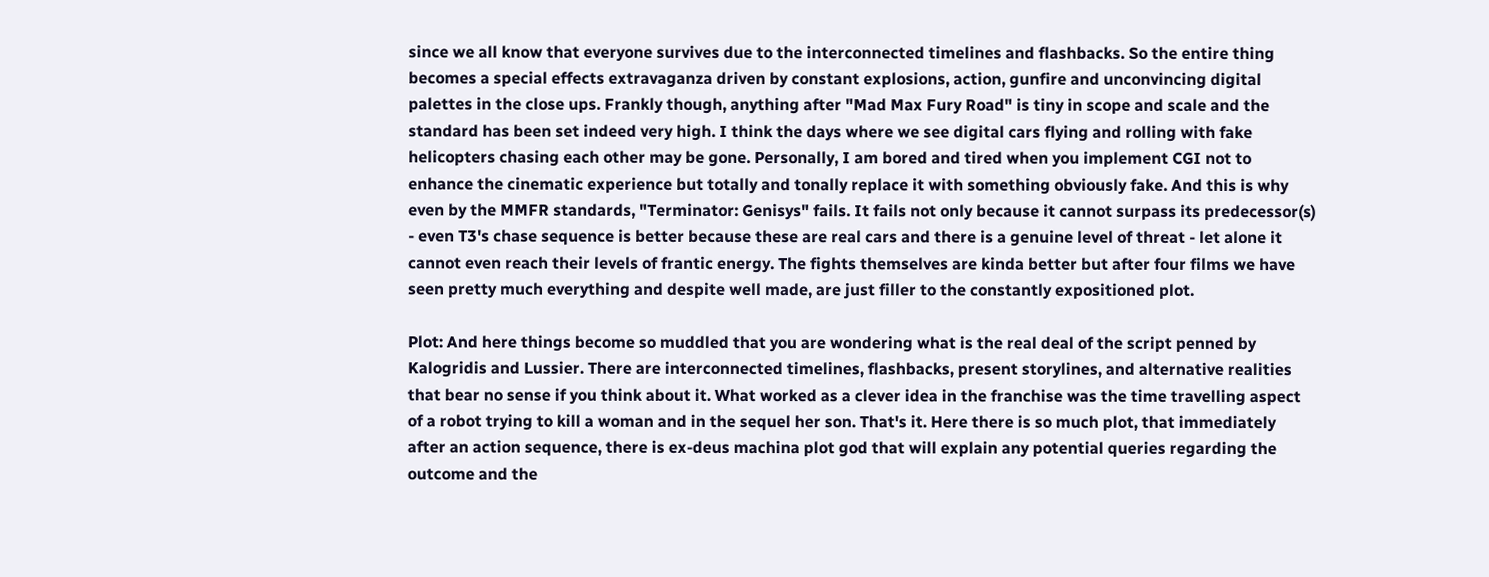since we all know that everyone survives due to the interconnected timelines and flashbacks. So the entire thing becomes a special effects extravaganza driven by constant explosions, action, gunfire and unconvincing digital palettes in the close ups. Frankly though, anything after "Mad Max Fury Road" is tiny in scope and scale and the standard has been set indeed very high. I think the days where we see digital cars flying and rolling with fake helicopters chasing each other may be gone. Personally, I am bored and tired when you implement CGI not to enhance the cinematic experience but totally and tonally replace it with something obviously fake. And this is why even by the MMFR standards, "Terminator: Genisys" fails. It fails not only because it cannot surpass its predecessor(s) - even T3's chase sequence is better because these are real cars and there is a genuine level of threat - let alone it cannot even reach their levels of frantic energy. The fights themselves are kinda better but after four films we have seen pretty much everything and despite well made, are just filler to the constantly expositioned plot.

Plot: And here things become so muddled that you are wondering what is the real deal of the script penned by Kalogridis and Lussier. There are interconnected timelines, flashbacks, present storylines, and alternative realities that bear no sense if you think about it. What worked as a clever idea in the franchise was the time travelling aspect of a robot trying to kill a woman and in the sequel her son. That's it. Here there is so much plot, that immediately after an action sequence, there is ex-deus machina plot god that will explain any potential queries regarding the outcome and the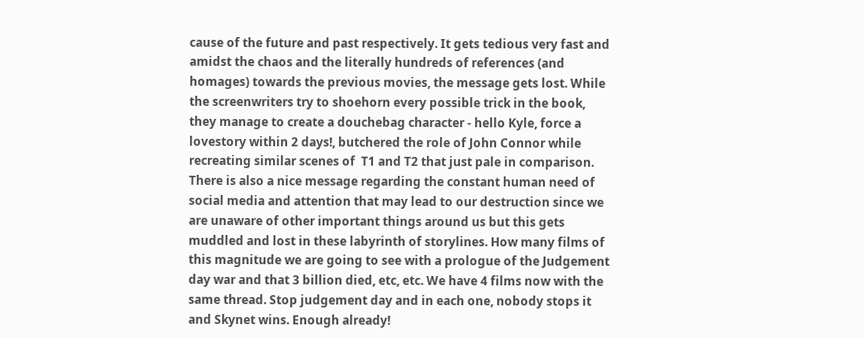cause of the future and past respectively. It gets tedious very fast and amidst the chaos and the literally hundreds of references (and homages) towards the previous movies, the message gets lost. While the screenwriters try to shoehorn every possible trick in the book, they manage to create a douchebag character - hello Kyle, force a lovestory within 2 days!, butchered the role of John Connor while recreating similar scenes of  T1 and T2 that just pale in comparison. There is also a nice message regarding the constant human need of social media and attention that may lead to our destruction since we are unaware of other important things around us but this gets muddled and lost in these labyrinth of storylines. How many films of this magnitude we are going to see with a prologue of the Judgement day war and that 3 billion died, etc, etc. We have 4 films now with the same thread. Stop judgement day and in each one, nobody stops it and Skynet wins. Enough already!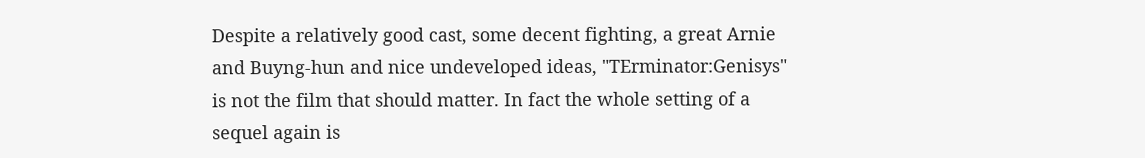Despite a relatively good cast, some decent fighting, a great Arnie and Buyng-hun and nice undeveloped ideas, "TErminator:Genisys" is not the film that should matter. In fact the whole setting of a sequel again is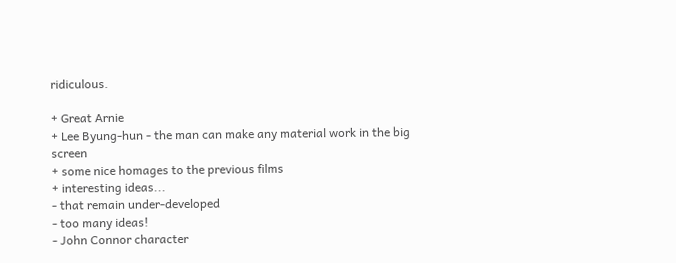ridiculous.

+ Great Arnie
+ Lee Byung-hun - the man can make any material work in the big screen
+ some nice homages to the previous films
+ interesting ideas...
- that remain under-developed
- too many ideas!
- John Connor character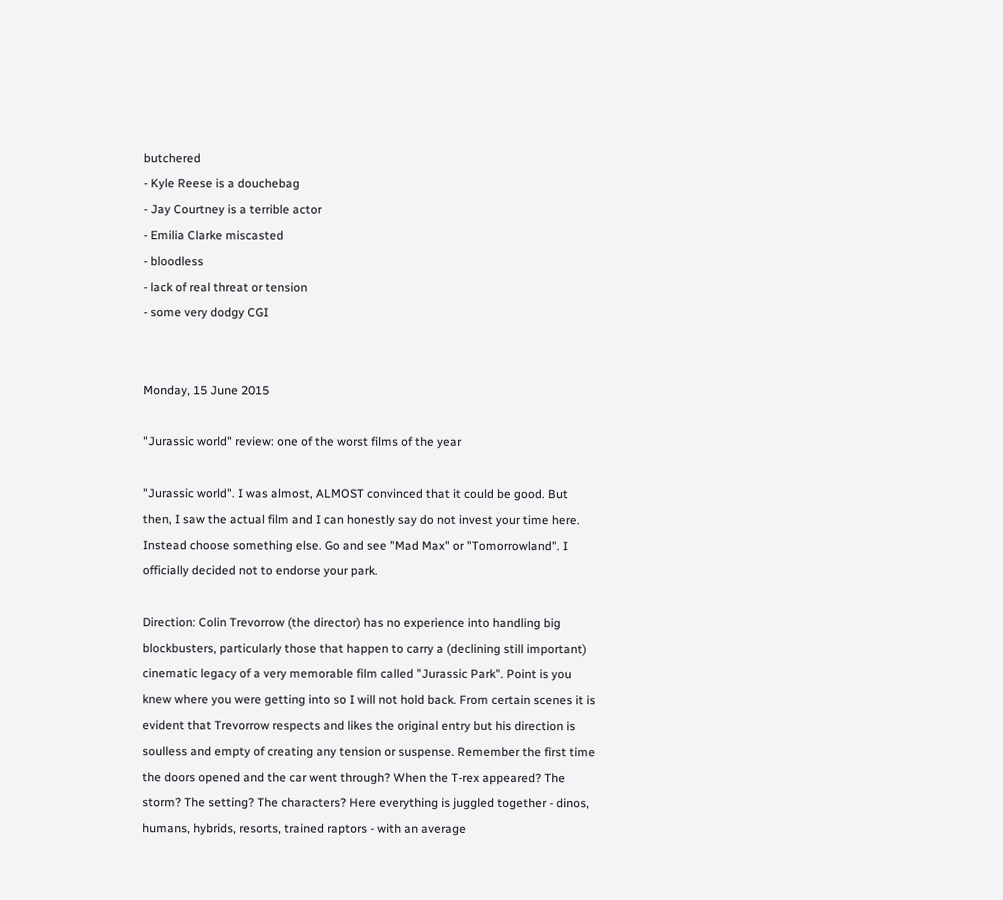butchered
- Kyle Reese is a douchebag
- Jay Courtney is a terrible actor
- Emilia Clarke miscasted
- bloodless
- lack of real threat or tension
- some very dodgy CGI


Monday, 15 June 2015

"Jurassic world" review: one of the worst films of the year

"Jurassic world". I was almost, ALMOST convinced that it could be good. But then, I saw the actual film and I can honestly say do not invest your time here. Instead choose something else. Go and see "Mad Max" or "Tomorrowland". I officially decided not to endorse your park.

Direction: Colin Trevorrow (the director) has no experience into handling big blockbusters, particularly those that happen to carry a (declining still important) cinematic legacy of a very memorable film called "Jurassic Park". Point is you knew where you were getting into so I will not hold back. From certain scenes it is evident that Trevorrow respects and likes the original entry but his direction is soulless and empty of creating any tension or suspense. Remember the first time the doors opened and the car went through? When the T-rex appeared? The storm? The setting? The characters? Here everything is juggled together - dinos, humans, hybrids, resorts, trained raptors - with an average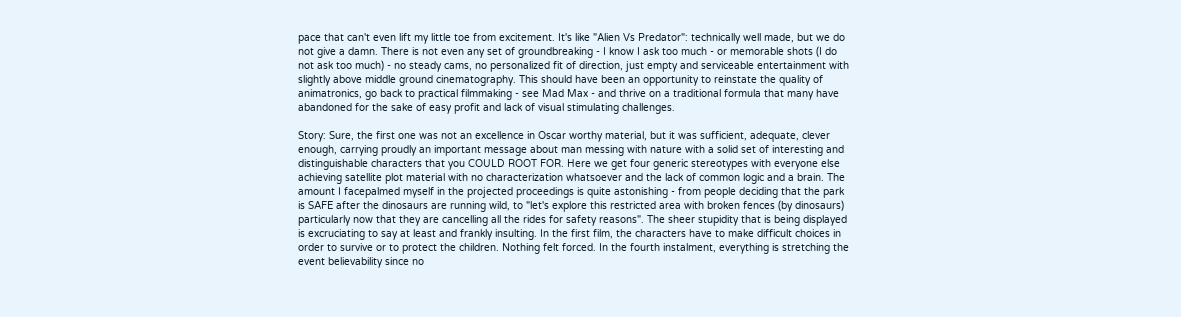pace that can't even lift my little toe from excitement. It's like "Alien Vs Predator": technically well made, but we do not give a damn. There is not even any set of groundbreaking - I know I ask too much - or memorable shots (I do not ask too much) - no steady cams, no personalized fit of direction, just empty and serviceable entertainment with slightly above middle ground cinematography. This should have been an opportunity to reinstate the quality of animatronics, go back to practical filmmaking - see Mad Max - and thrive on a traditional formula that many have abandoned for the sake of easy profit and lack of visual stimulating challenges.

Story: Sure, the first one was not an excellence in Oscar worthy material, but it was sufficient, adequate, clever enough, carrying proudly an important message about man messing with nature with a solid set of interesting and distinguishable characters that you COULD ROOT FOR. Here we get four generic stereotypes with everyone else achieving satellite plot material with no characterization whatsoever and the lack of common logic and a brain. The amount I facepalmed myself in the projected proceedings is quite astonishing - from people deciding that the park is SAFE after the dinosaurs are running wild, to "let's explore this restricted area with broken fences (by dinosaurs) particularly now that they are cancelling all the rides for safety reasons". The sheer stupidity that is being displayed is excruciating to say at least and frankly insulting. In the first film, the characters have to make difficult choices in order to survive or to protect the children. Nothing felt forced. In the fourth instalment, everything is stretching the event believability since no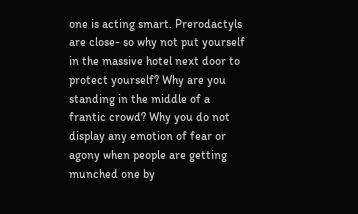one is acting smart. Prerodactyls are close- so why not put yourself in the massive hotel next door to protect yourself? Why are you standing in the middle of a frantic crowd? Why you do not display any emotion of fear or agony when people are getting munched one by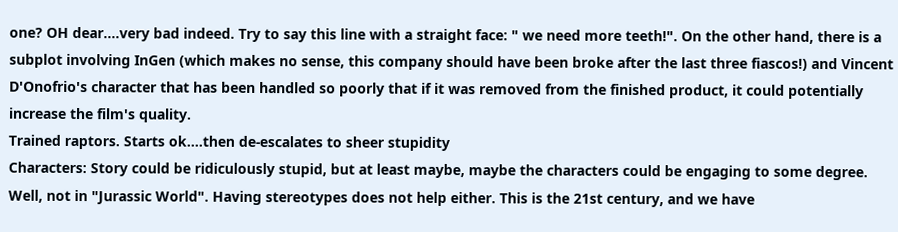one? OH dear....very bad indeed. Try to say this line with a straight face: " we need more teeth!". On the other hand, there is a subplot involving InGen (which makes no sense, this company should have been broke after the last three fiascos!) and Vincent D'Onofrio's character that has been handled so poorly that if it was removed from the finished product, it could potentially increase the film's quality.
Trained raptors. Starts ok....then de-escalates to sheer stupidity
Characters: Story could be ridiculously stupid, but at least maybe, maybe the characters could be engaging to some degree. Well, not in "Jurassic World". Having stereotypes does not help either. This is the 21st century, and we have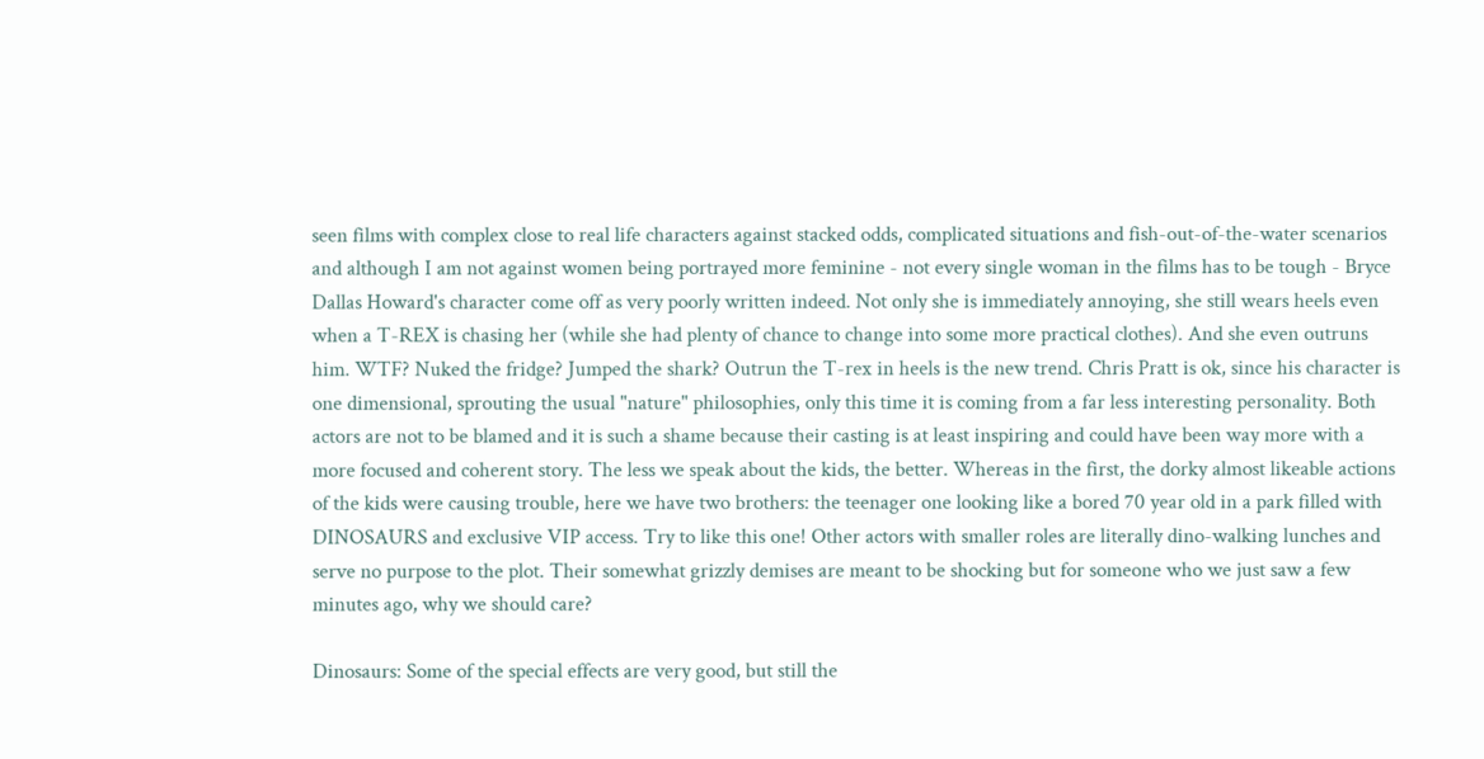seen films with complex close to real life characters against stacked odds, complicated situations and fish-out-of-the-water scenarios and although I am not against women being portrayed more feminine - not every single woman in the films has to be tough - Bryce Dallas Howard's character come off as very poorly written indeed. Not only she is immediately annoying, she still wears heels even when a T-REX is chasing her (while she had plenty of chance to change into some more practical clothes). And she even outruns him. WTF? Nuked the fridge? Jumped the shark? Outrun the T-rex in heels is the new trend. Chris Pratt is ok, since his character is one dimensional, sprouting the usual "nature" philosophies, only this time it is coming from a far less interesting personality. Both actors are not to be blamed and it is such a shame because their casting is at least inspiring and could have been way more with a more focused and coherent story. The less we speak about the kids, the better. Whereas in the first, the dorky almost likeable actions of the kids were causing trouble, here we have two brothers: the teenager one looking like a bored 70 year old in a park filled with DINOSAURS and exclusive VIP access. Try to like this one! Other actors with smaller roles are literally dino-walking lunches and serve no purpose to the plot. Their somewhat grizzly demises are meant to be shocking but for someone who we just saw a few minutes ago, why we should care?

Dinosaurs: Some of the special effects are very good, but still the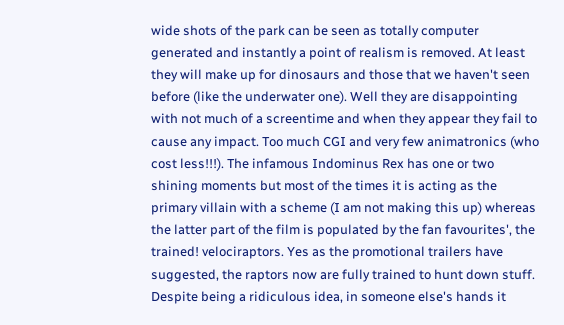wide shots of the park can be seen as totally computer generated and instantly a point of realism is removed. At least they will make up for dinosaurs and those that we haven't seen before (like the underwater one). Well they are disappointing with not much of a screentime and when they appear they fail to cause any impact. Too much CGI and very few animatronics (who cost less!!!). The infamous Indominus Rex has one or two shining moments but most of the times it is acting as the primary villain with a scheme (I am not making this up) whereas the latter part of the film is populated by the fan favourites', the trained! velociraptors. Yes as the promotional trailers have suggested, the raptors now are fully trained to hunt down stuff. Despite being a ridiculous idea, in someone else's hands it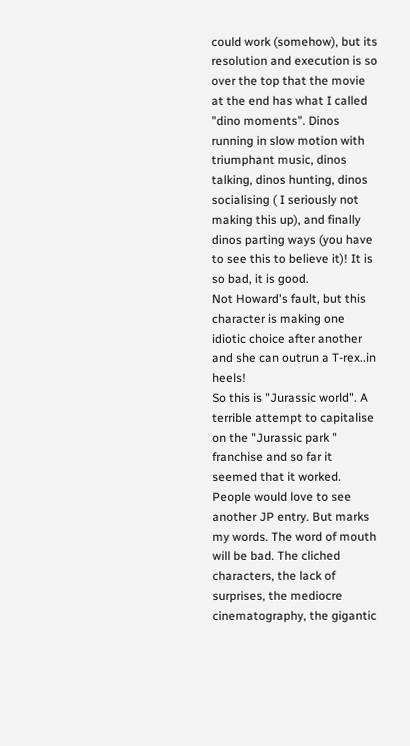could work (somehow), but its resolution and execution is so over the top that the movie at the end has what I called "dino moments". Dinos running in slow motion with triumphant music, dinos talking, dinos hunting, dinos socialising ( I seriously not making this up), and finally dinos parting ways (you have to see this to believe it)! It is so bad, it is good.
Not Howard's fault, but this character is making one idiotic choice after another and she can outrun a T-rex..in heels!
So this is "Jurassic world". A terrible attempt to capitalise on the "Jurassic park " franchise and so far it seemed that it worked. People would love to see another JP entry. But marks my words. The word of mouth will be bad. The cliched characters, the lack of surprises, the mediocre cinematography, the gigantic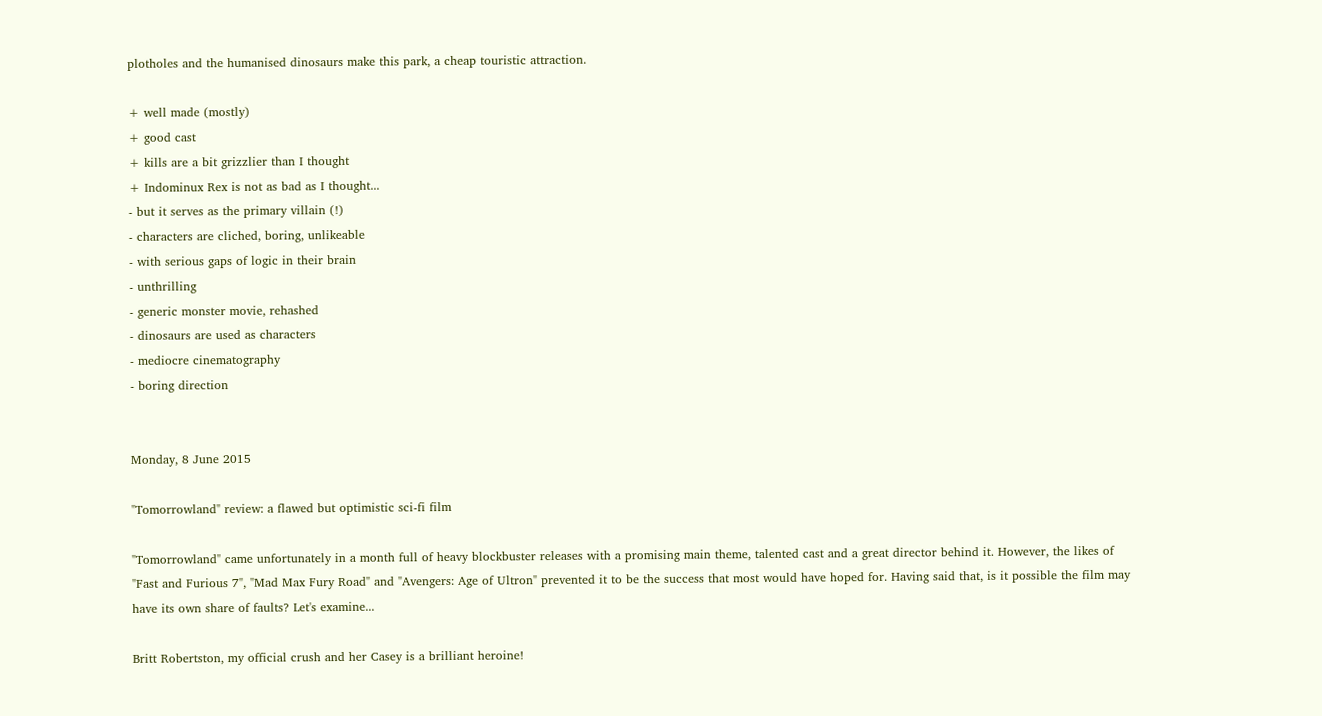plotholes and the humanised dinosaurs make this park, a cheap touristic attraction.

+ well made (mostly)
+ good cast
+ kills are a bit grizzlier than I thought
+ Indominux Rex is not as bad as I thought...
- but it serves as the primary villain (!)
- characters are cliched, boring, unlikeable
- with serious gaps of logic in their brain
- unthrilling
- generic monster movie, rehashed
- dinosaurs are used as characters
- mediocre cinematography
- boring direction


Monday, 8 June 2015

"Tomorrowland" review: a flawed but optimistic sci-fi film

"Tomorrowland" came unfortunately in a month full of heavy blockbuster releases with a promising main theme, talented cast and a great director behind it. However, the likes of "Fast and Furious 7", "Mad Max Fury Road" and "Avengers: Age of Ultron" prevented it to be the success that most would have hoped for. Having said that, is it possible the film may have its own share of faults? Let's examine...

Britt Robertston, my official crush and her Casey is a brilliant heroine!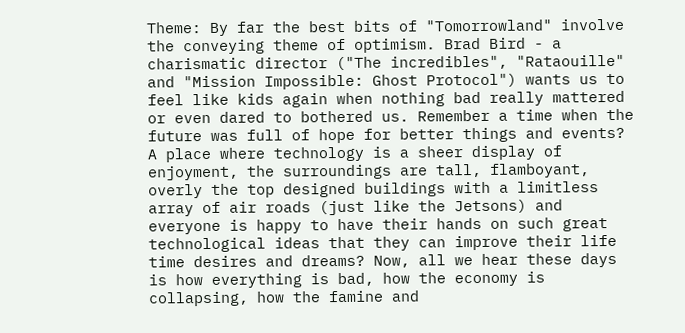Theme: By far the best bits of "Tomorrowland" involve the conveying theme of optimism. Brad Bird - a charismatic director ("The incredibles", "Rataouille" and "Mission Impossible: Ghost Protocol") wants us to feel like kids again when nothing bad really mattered or even dared to bothered us. Remember a time when the future was full of hope for better things and events? A place where technology is a sheer display of enjoyment, the surroundings are tall, flamboyant, overly the top designed buildings with a limitless array of air roads (just like the Jetsons) and everyone is happy to have their hands on such great technological ideas that they can improve their life time desires and dreams? Now, all we hear these days is how everything is bad, how the economy is collapsing, how the famine and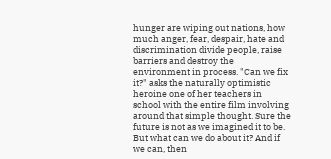hunger are wiping out nations, how much anger, fear, despair, hate and discrimination divide people, raise barriers and destroy the environment in process. "Can we fix it?" asks the naturally optimistic heroine one of her teachers in school with the entire film involving around that simple thought. Sure the future is not as we imagined it to be. But what can we do about it? And if we can, then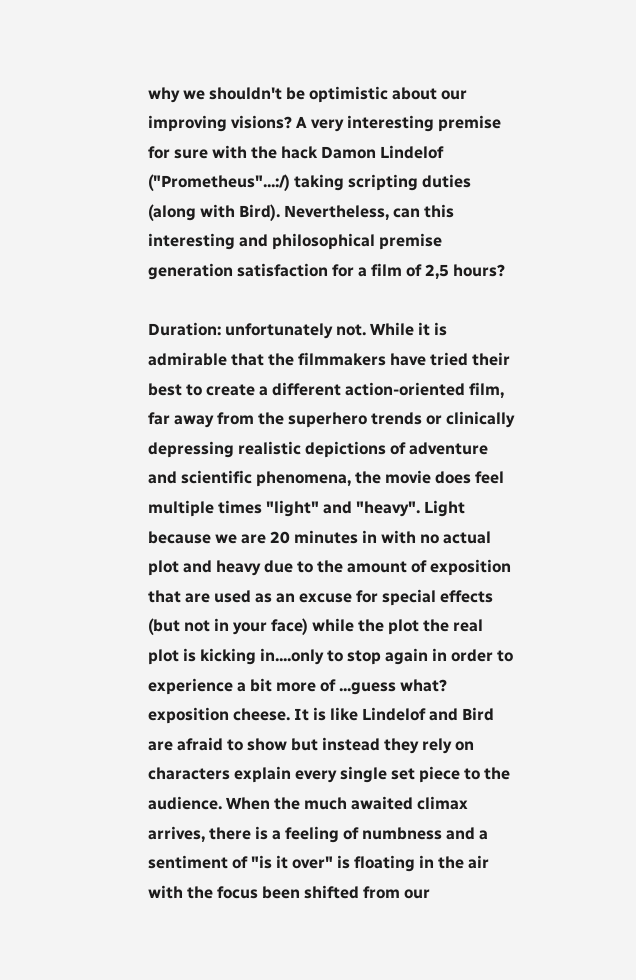why we shouldn't be optimistic about our improving visions? A very interesting premise for sure with the hack Damon Lindelof ("Prometheus"...:/) taking scripting duties (along with Bird). Nevertheless, can this interesting and philosophical premise generation satisfaction for a film of 2,5 hours?

Duration: unfortunately not. While it is admirable that the filmmakers have tried their best to create a different action-oriented film, far away from the superhero trends or clinically depressing realistic depictions of adventure and scientific phenomena, the movie does feel multiple times "light" and "heavy". Light because we are 20 minutes in with no actual plot and heavy due to the amount of exposition that are used as an excuse for special effects (but not in your face) while the plot the real plot is kicking in....only to stop again in order to experience a bit more of ...guess what? exposition cheese. It is like Lindelof and Bird are afraid to show but instead they rely on characters explain every single set piece to the audience. When the much awaited climax arrives, there is a feeling of numbness and a sentiment of "is it over" is floating in the air with the focus been shifted from our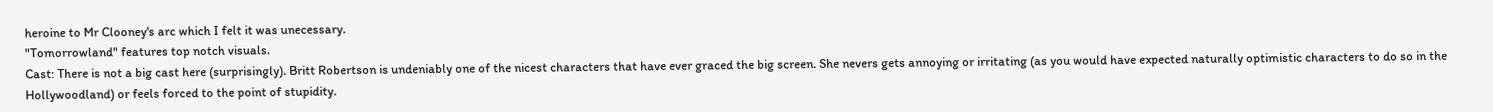heroine to Mr Clooney's arc which I felt it was unecessary.
"Tomorrowland" features top notch visuals.
Cast: There is not a big cast here (surprisingly). Britt Robertson is undeniably one of the nicest characters that have ever graced the big screen. She nevers gets annoying or irritating (as you would have expected naturally optimistic characters to do so in the Hollywoodland) or feels forced to the point of stupidity.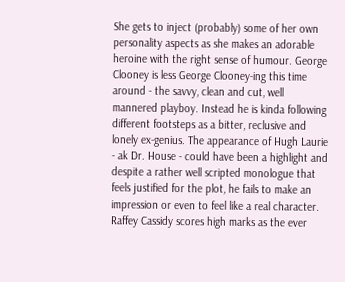She gets to inject (probably) some of her own personality aspects as she makes an adorable heroine with the right sense of humour. George Clooney is less George Clooney-ing this time around - the savvy, clean and cut, well mannered playboy. Instead he is kinda following different footsteps as a bitter, reclusive and lonely ex-genius. The appearance of Hugh Laurie - ak Dr. House - could have been a highlight and despite a rather well scripted monologue that feels justified for the plot, he fails to make an impression or even to feel like a real character. Raffey Cassidy scores high marks as the ever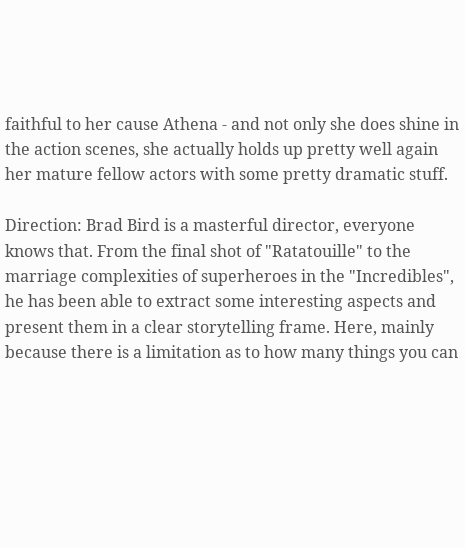faithful to her cause Athena - and not only she does shine in the action scenes, she actually holds up pretty well again her mature fellow actors with some pretty dramatic stuff.

Direction: Brad Bird is a masterful director, everyone knows that. From the final shot of "Ratatouille" to the marriage complexities of superheroes in the "Incredibles", he has been able to extract some interesting aspects and present them in a clear storytelling frame. Here, mainly because there is a limitation as to how many things you can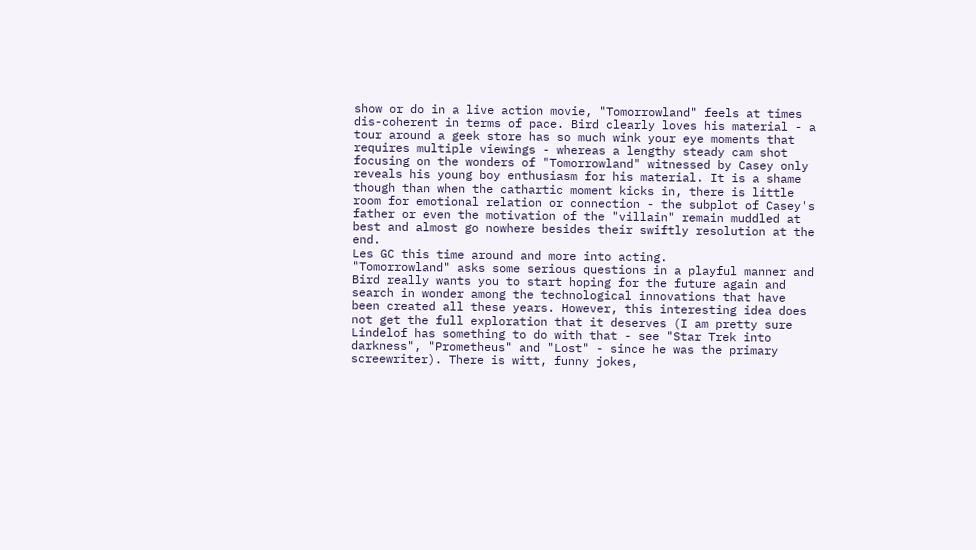show or do in a live action movie, "Tomorrowland" feels at times dis-coherent in terms of pace. Bird clearly loves his material - a tour around a geek store has so much wink your eye moments that requires multiple viewings - whereas a lengthy steady cam shot focusing on the wonders of "Tomorrowland" witnessed by Casey only reveals his young boy enthusiasm for his material. It is a shame though than when the cathartic moment kicks in, there is little room for emotional relation or connection - the subplot of Casey's father or even the motivation of the "villain" remain muddled at best and almost go nowhere besides their swiftly resolution at the end.
Les GC this time around and more into acting.
"Tomorrowland" asks some serious questions in a playful manner and Bird really wants you to start hoping for the future again and search in wonder among the technological innovations that have been created all these years. However, this interesting idea does not get the full exploration that it deserves (I am pretty sure Lindelof has something to do with that - see "Star Trek into darkness", "Prometheus" and "Lost" - since he was the primary screewriter). There is witt, funny jokes,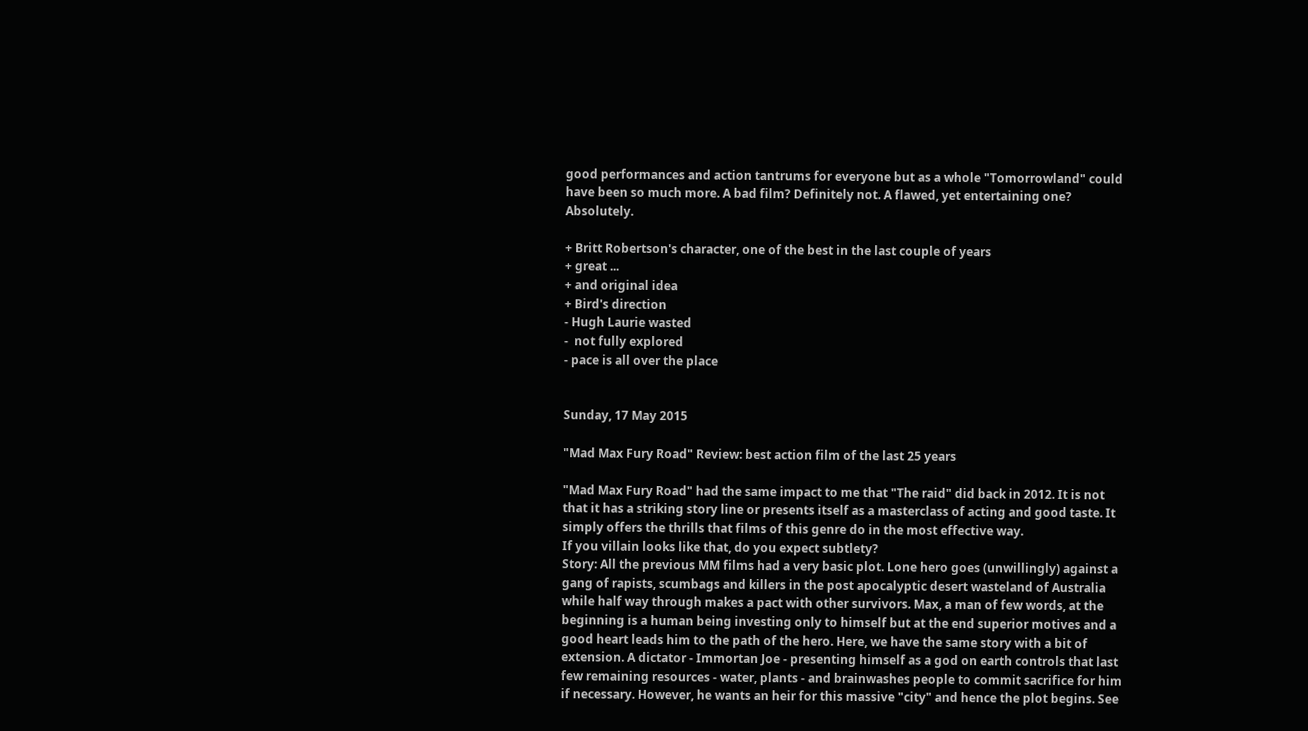good performances and action tantrums for everyone but as a whole "Tomorrowland" could have been so much more. A bad film? Definitely not. A flawed, yet entertaining one? Absolutely.

+ Britt Robertson's character, one of the best in the last couple of years
+ great ...
+ and original idea
+ Bird's direction
- Hugh Laurie wasted
-  not fully explored
- pace is all over the place


Sunday, 17 May 2015

"Mad Max Fury Road" Review: best action film of the last 25 years

"Mad Max Fury Road" had the same impact to me that "The raid" did back in 2012. It is not that it has a striking story line or presents itself as a masterclass of acting and good taste. It simply offers the thrills that films of this genre do in the most effective way.
If you villain looks like that, do you expect subtlety?
Story: All the previous MM films had a very basic plot. Lone hero goes (unwillingly) against a gang of rapists, scumbags and killers in the post apocalyptic desert wasteland of Australia while half way through makes a pact with other survivors. Max, a man of few words, at the beginning is a human being investing only to himself but at the end superior motives and a good heart leads him to the path of the hero. Here, we have the same story with a bit of extension. A dictator - Immortan Joe - presenting himself as a god on earth controls that last few remaining resources - water, plants - and brainwashes people to commit sacrifice for him if necessary. However, he wants an heir for this massive "city" and hence the plot begins. See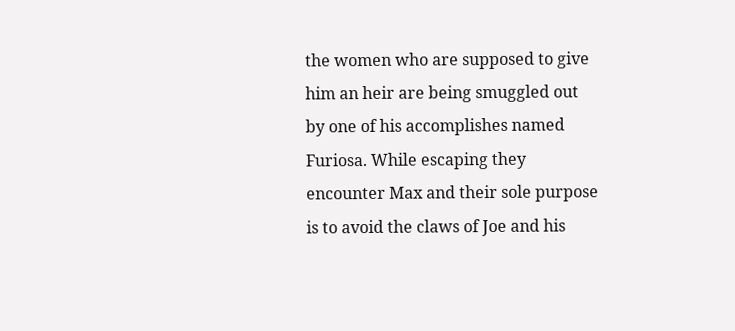the women who are supposed to give him an heir are being smuggled out by one of his accomplishes named Furiosa. While escaping they encounter Max and their sole purpose is to avoid the claws of Joe and his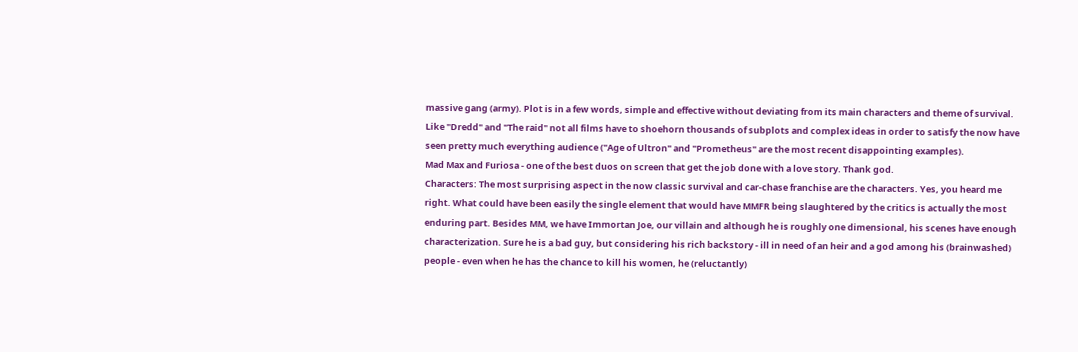massive gang (army). Plot is in a few words, simple and effective without deviating from its main characters and theme of survival. Like "Dredd" and "The raid" not all films have to shoehorn thousands of subplots and complex ideas in order to satisfy the now have seen pretty much everything audience ("Age of Ultron" and "Prometheus" are the most recent disappointing examples).
Mad Max and Furiosa - one of the best duos on screen that get the job done with a love story. Thank god.
Characters: The most surprising aspect in the now classic survival and car-chase franchise are the characters. Yes, you heard me right. What could have been easily the single element that would have MMFR being slaughtered by the critics is actually the most enduring part. Besides MM, we have Immortan Joe, our villain and although he is roughly one dimensional, his scenes have enough characterization. Sure he is a bad guy, but considering his rich backstory - ill in need of an heir and a god among his (brainwashed) people - even when he has the chance to kill his women, he (reluctantly)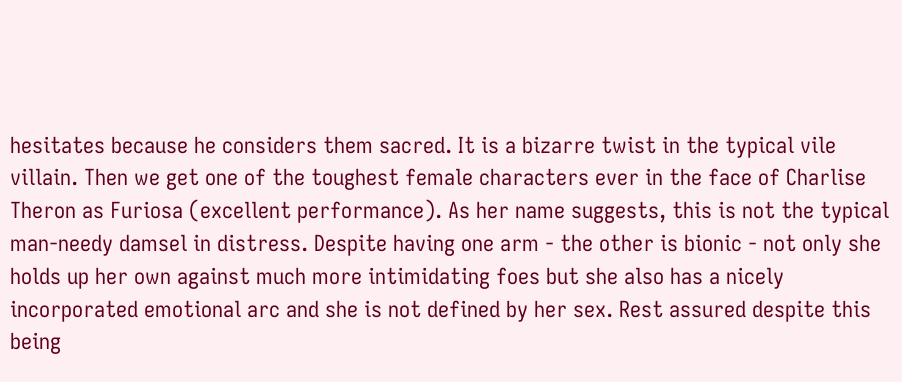hesitates because he considers them sacred. It is a bizarre twist in the typical vile villain. Then we get one of the toughest female characters ever in the face of Charlise Theron as Furiosa (excellent performance). As her name suggests, this is not the typical man-needy damsel in distress. Despite having one arm - the other is bionic - not only she holds up her own against much more intimidating foes but she also has a nicely incorporated emotional arc and she is not defined by her sex. Rest assured despite this being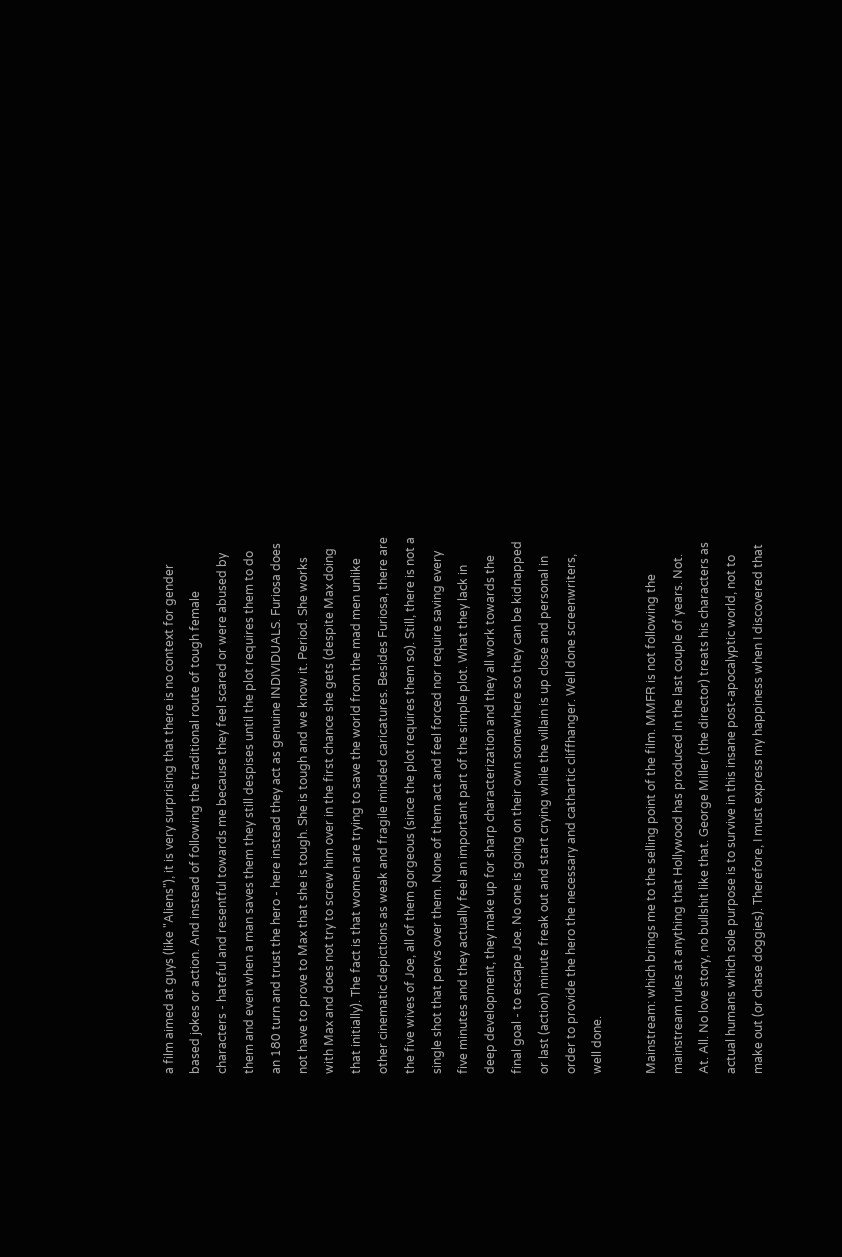a film aimed at guys (like "Aliens"), it is very surprising that there is no context for gender based jokes or action. And instead of following the traditional route of tough female characters - hateful and resentful towards me because they feel scared or were abused by them and even when a man saves them they still despises until the plot requires them to do an 180 turn and trust the hero - here instead they act as genuine INDIVIDUALS. Furiosa does not have to prove to Max that she is tough. She is tough and we know it. Period. She works with Max and does not try to screw him over in the first chance she gets (despite Max doing that initially). The fact is that women are trying to save the world from the mad men unlike other cinematic depictions as weak and fragile minded caricatures. Besides Furiosa, there are the five wives of Joe, all of them gorgeous (since the plot requires them so). Still, there is not a single shot that pervs over them. None of them act and feel forced nor require saving every five minutes and they actually feel an important part of the simple plot. What they lack in deep development, they make up for sharp characterization and they all work towards the final goal - to escape Joe. No one is going on their own somewhere so they can be kidnapped or last (action) minute freak out and start crying while the villain is up close and personal in order to provide the hero the necessary and cathartic cliffhanger. Well done screenwriters, well done.

Mainstream: which brings me to the selling point of the film. MMFR is not following the mainstream rules at anything that Hollywood has produced in the last couple of years. Not. At. All. No love story, no bullshit like that. George Miller (the director) treats his characters as actual humans which sole purpose is to survive in this insane post-apocalyptic world, not to make out (or chase doggies). Therefore, I must express my happiness when I discovered that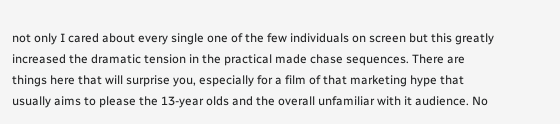not only I cared about every single one of the few individuals on screen but this greatly increased the dramatic tension in the practical made chase sequences. There are things here that will surprise you, especially for a film of that marketing hype that usually aims to please the 13-year olds and the overall unfamiliar with it audience. No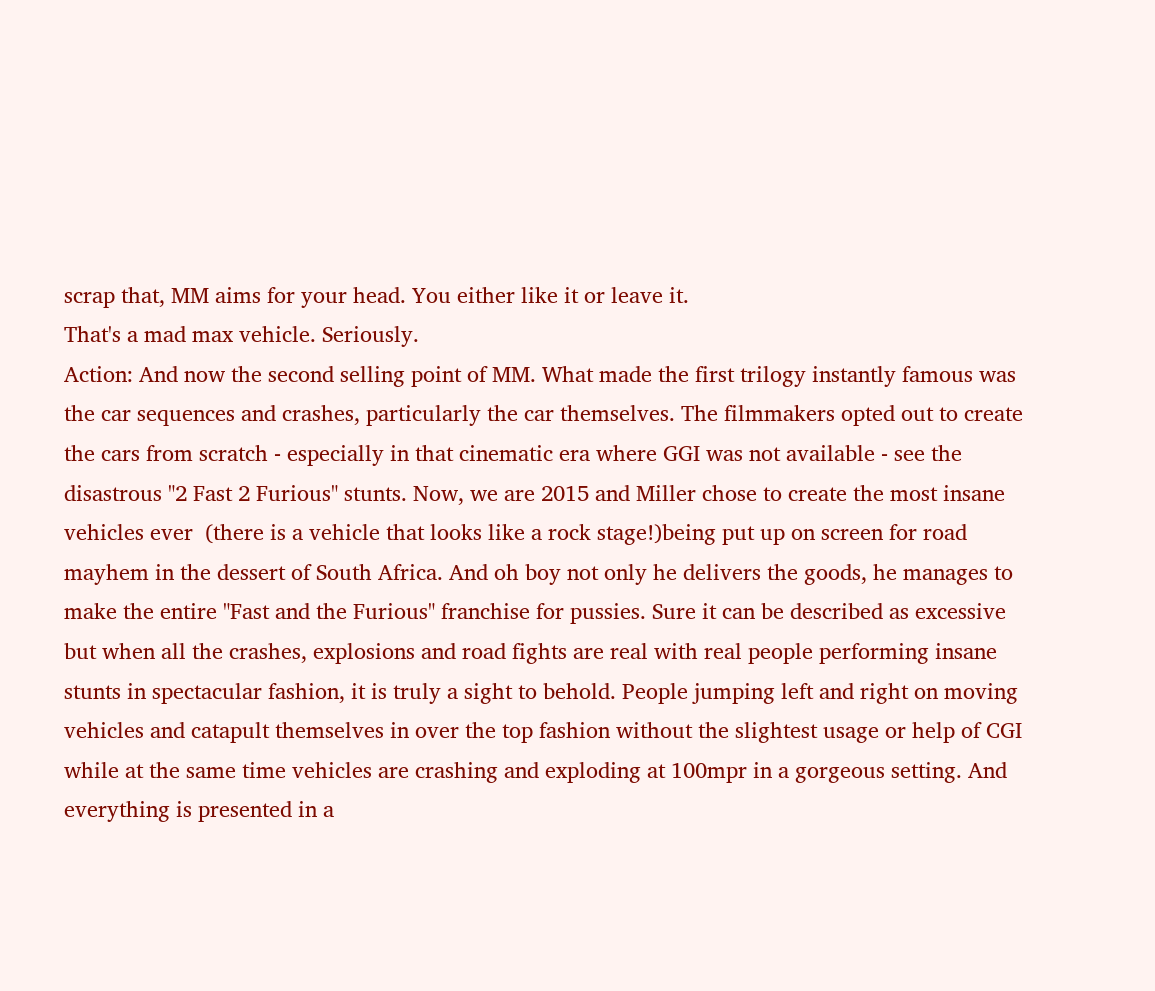scrap that, MM aims for your head. You either like it or leave it.
That's a mad max vehicle. Seriously.
Action: And now the second selling point of MM. What made the first trilogy instantly famous was the car sequences and crashes, particularly the car themselves. The filmmakers opted out to create the cars from scratch - especially in that cinematic era where GGI was not available - see the disastrous "2 Fast 2 Furious" stunts. Now, we are 2015 and Miller chose to create the most insane vehicles ever  (there is a vehicle that looks like a rock stage!)being put up on screen for road mayhem in the dessert of South Africa. And oh boy not only he delivers the goods, he manages to make the entire "Fast and the Furious" franchise for pussies. Sure it can be described as excessive but when all the crashes, explosions and road fights are real with real people performing insane stunts in spectacular fashion, it is truly a sight to behold. People jumping left and right on moving vehicles and catapult themselves in over the top fashion without the slightest usage or help of CGI while at the same time vehicles are crashing and exploding at 100mpr in a gorgeous setting. And everything is presented in a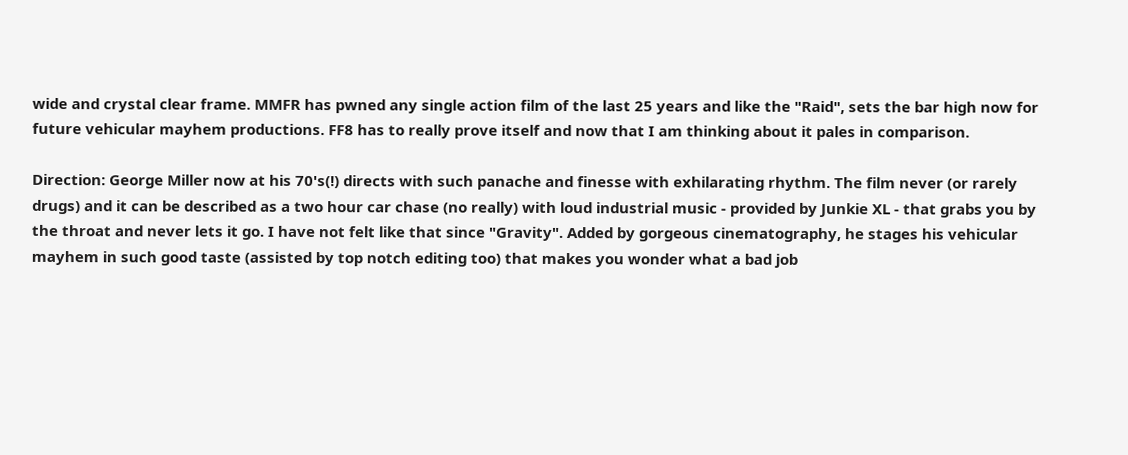wide and crystal clear frame. MMFR has pwned any single action film of the last 25 years and like the "Raid", sets the bar high now for future vehicular mayhem productions. FF8 has to really prove itself and now that I am thinking about it pales in comparison.

Direction: George Miller now at his 70's(!) directs with such panache and finesse with exhilarating rhythm. The film never (or rarely drugs) and it can be described as a two hour car chase (no really) with loud industrial music - provided by Junkie XL - that grabs you by the throat and never lets it go. I have not felt like that since "Gravity". Added by gorgeous cinematography, he stages his vehicular mayhem in such good taste (assisted by top notch editing too) that makes you wonder what a bad job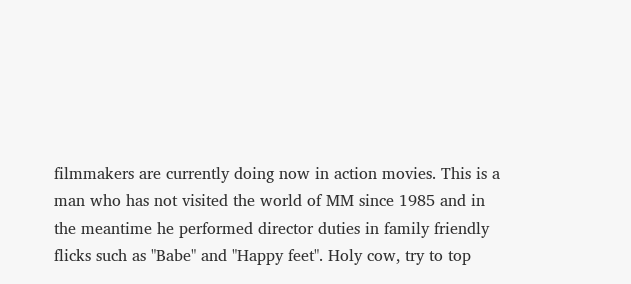filmmakers are currently doing now in action movies. This is a man who has not visited the world of MM since 1985 and in the meantime he performed director duties in family friendly flicks such as "Babe" and "Happy feet". Holy cow, try to top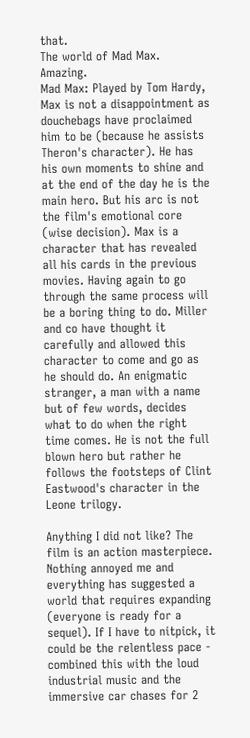that.
The world of Mad Max. Amazing.
Mad Max: Played by Tom Hardy, Max is not a disappointment as douchebags have proclaimed him to be (because he assists Theron's character). He has his own moments to shine and at the end of the day he is the main hero. But his arc is not the film's emotional core (wise decision). Max is a character that has revealed all his cards in the previous movies. Having again to go through the same process will be a boring thing to do. Miller and co have thought it carefully and allowed this character to come and go as he should do. An enigmatic stranger, a man with a name but of few words, decides what to do when the right time comes. He is not the full blown hero but rather he follows the footsteps of Clint Eastwood's character in the Leone trilogy.

Anything I did not like? The film is an action masterpiece. Nothing annoyed me and everything has suggested a world that requires expanding (everyone is ready for a sequel). If I have to nitpick, it could be the relentless pace - combined this with the loud industrial music and the immersive car chases for 2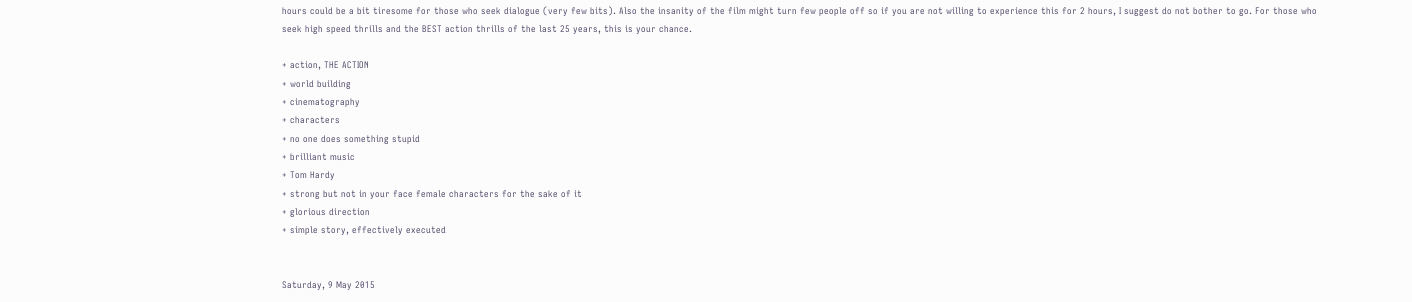hours could be a bit tiresome for those who seek dialogue (very few bits). Also the insanity of the film might turn few people off so if you are not willing to experience this for 2 hours, I suggest do not bother to go. For those who seek high speed thrills and the BEST action thrills of the last 25 years, this is your chance.

+ action, THE ACTION
+ world building
+ cinematography
+ characters
+ no one does something stupid
+ brilliant music
+ Tom Hardy
+ strong but not in your face female characters for the sake of it
+ glorious direction
+ simple story, effectively executed


Saturday, 9 May 2015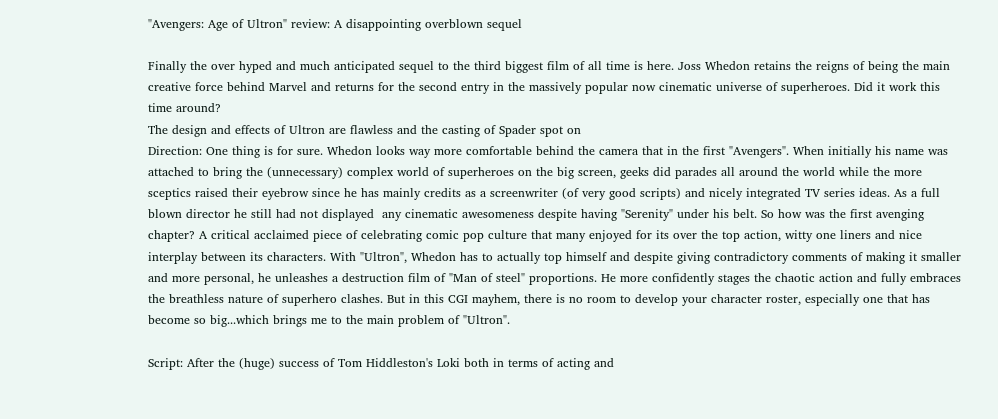"Avengers: Age of Ultron" review: A disappointing overblown sequel

Finally the over hyped and much anticipated sequel to the third biggest film of all time is here. Joss Whedon retains the reigns of being the main creative force behind Marvel and returns for the second entry in the massively popular now cinematic universe of superheroes. Did it work this time around?
The design and effects of Ultron are flawless and the casting of Spader spot on
Direction: One thing is for sure. Whedon looks way more comfortable behind the camera that in the first "Avengers". When initially his name was attached to bring the (unnecessary) complex world of superheroes on the big screen, geeks did parades all around the world while the more sceptics raised their eyebrow since he has mainly credits as a screenwriter (of very good scripts) and nicely integrated TV series ideas. As a full blown director he still had not displayed  any cinematic awesomeness despite having "Serenity" under his belt. So how was the first avenging chapter? A critical acclaimed piece of celebrating comic pop culture that many enjoyed for its over the top action, witty one liners and nice interplay between its characters. With "Ultron", Whedon has to actually top himself and despite giving contradictory comments of making it smaller and more personal, he unleashes a destruction film of "Man of steel" proportions. He more confidently stages the chaotic action and fully embraces the breathless nature of superhero clashes. But in this CGI mayhem, there is no room to develop your character roster, especially one that has become so big...which brings me to the main problem of "Ultron".

Script: After the (huge) success of Tom Hiddleston's Loki both in terms of acting and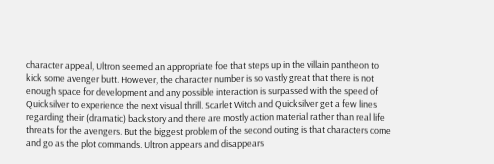character appeal, Ultron seemed an appropriate foe that steps up in the villain pantheon to kick some avenger butt. However, the character number is so vastly great that there is not enough space for development and any possible interaction is surpassed with the speed of Quicksilver to experience the next visual thrill. Scarlet Witch and Quicksilver get a few lines regarding their (dramatic) backstory and there are mostly action material rather than real life threats for the avengers. But the biggest problem of the second outing is that characters come and go as the plot commands. Ultron appears and disappears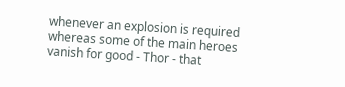whenever an explosion is required whereas some of the main heroes vanish for good - Thor - that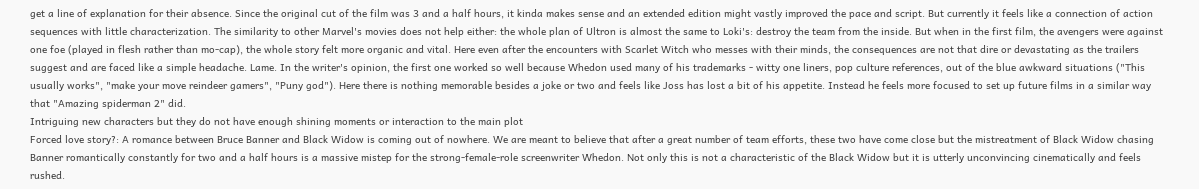get a line of explanation for their absence. Since the original cut of the film was 3 and a half hours, it kinda makes sense and an extended edition might vastly improved the pace and script. But currently it feels like a connection of action sequences with little characterization. The similarity to other Marvel's movies does not help either: the whole plan of Ultron is almost the same to Loki's: destroy the team from the inside. But when in the first film, the avengers were against one foe (played in flesh rather than mo-cap), the whole story felt more organic and vital. Here even after the encounters with Scarlet Witch who messes with their minds, the consequences are not that dire or devastating as the trailers suggest and are faced like a simple headache. Lame. In the writer's opinion, the first one worked so well because Whedon used many of his trademarks - witty one liners, pop culture references, out of the blue awkward situations ("This usually works", "make your move reindeer gamers", "Puny god"). Here there is nothing memorable besides a joke or two and feels like Joss has lost a bit of his appetite. Instead he feels more focused to set up future films in a similar way that "Amazing spiderman 2" did.
Intriguing new characters but they do not have enough shining moments or interaction to the main plot
Forced love story?: A romance between Bruce Banner and Black Widow is coming out of nowhere. We are meant to believe that after a great number of team efforts, these two have come close but the mistreatment of Black Widow chasing Banner romantically constantly for two and a half hours is a massive mistep for the strong-female-role screenwriter Whedon. Not only this is not a characteristic of the Black Widow but it is utterly unconvincing cinematically and feels rushed.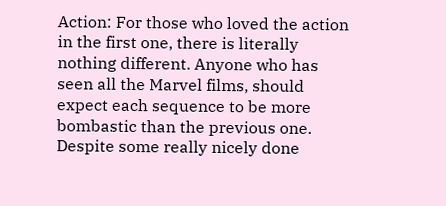Action: For those who loved the action in the first one, there is literally nothing different. Anyone who has seen all the Marvel films, should expect each sequence to be more bombastic than the previous one. Despite some really nicely done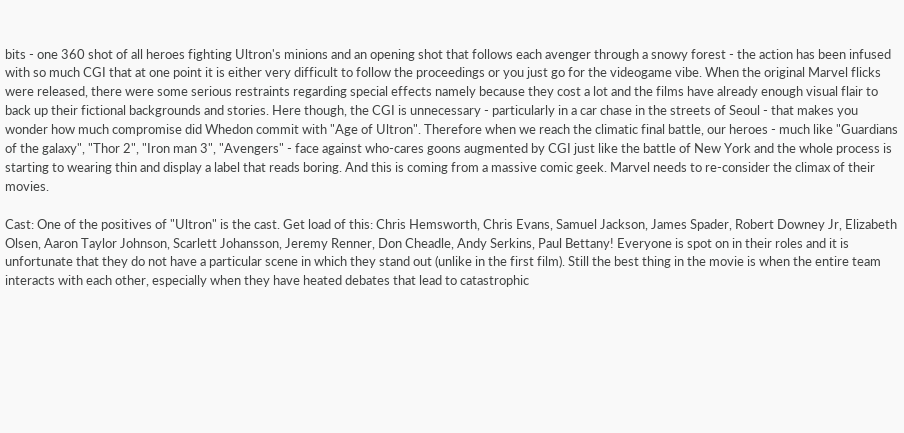bits - one 360 shot of all heroes fighting Ultron's minions and an opening shot that follows each avenger through a snowy forest - the action has been infused with so much CGI that at one point it is either very difficult to follow the proceedings or you just go for the videogame vibe. When the original Marvel flicks were released, there were some serious restraints regarding special effects namely because they cost a lot and the films have already enough visual flair to back up their fictional backgrounds and stories. Here though, the CGI is unnecessary - particularly in a car chase in the streets of Seoul - that makes you wonder how much compromise did Whedon commit with "Age of Ultron". Therefore when we reach the climatic final battle, our heroes - much like "Guardians of the galaxy", "Thor 2", "Iron man 3", "Avengers" - face against who-cares goons augmented by CGI just like the battle of New York and the whole process is starting to wearing thin and display a label that reads boring. And this is coming from a massive comic geek. Marvel needs to re-consider the climax of their movies.

Cast: One of the positives of "Ultron" is the cast. Get load of this: Chris Hemsworth, Chris Evans, Samuel Jackson, James Spader, Robert Downey Jr, Elizabeth Olsen, Aaron Taylor Johnson, Scarlett Johansson, Jeremy Renner, Don Cheadle, Andy Serkins, Paul Bettany! Everyone is spot on in their roles and it is unfortunate that they do not have a particular scene in which they stand out (unlike in the first film). Still the best thing in the movie is when the entire team interacts with each other, especially when they have heated debates that lead to catastrophic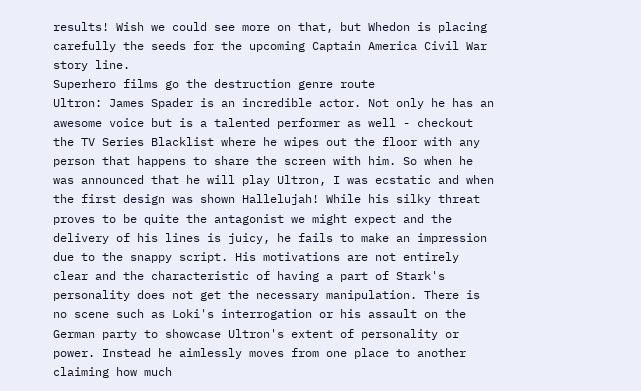results! Wish we could see more on that, but Whedon is placing carefully the seeds for the upcoming Captain America Civil War story line.
Superhero films go the destruction genre route
Ultron: James Spader is an incredible actor. Not only he has an awesome voice but is a talented performer as well - checkout the TV Series Blacklist where he wipes out the floor with any person that happens to share the screen with him. So when he was announced that he will play Ultron, I was ecstatic and when the first design was shown Hallelujah! While his silky threat proves to be quite the antagonist we might expect and the delivery of his lines is juicy, he fails to make an impression due to the snappy script. His motivations are not entirely clear and the characteristic of having a part of Stark's personality does not get the necessary manipulation. There is no scene such as Loki's interrogation or his assault on the German party to showcase Ultron's extent of personality or power. Instead he aimlessly moves from one place to another claiming how much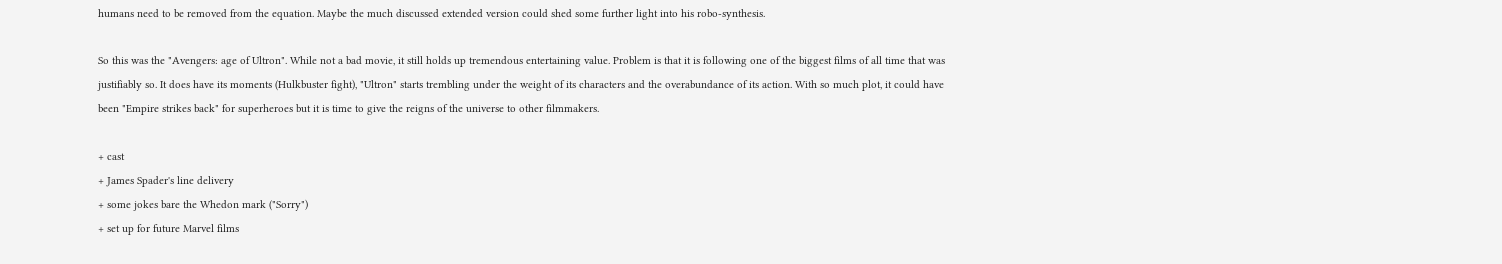humans need to be removed from the equation. Maybe the much discussed extended version could shed some further light into his robo-synthesis.

So this was the "Avengers: age of Ultron". While not a bad movie, it still holds up tremendous entertaining value. Problem is that it is following one of the biggest films of all time that was justifiably so. It does have its moments (Hulkbuster fight), "Ultron" starts trembling under the weight of its characters and the overabundance of its action. With so much plot, it could have been "Empire strikes back" for superheroes but it is time to give the reigns of the universe to other filmmakers.

+ cast
+ James Spader's line delivery
+ some jokes bare the Whedon mark ("Sorry")
+ set up for future Marvel films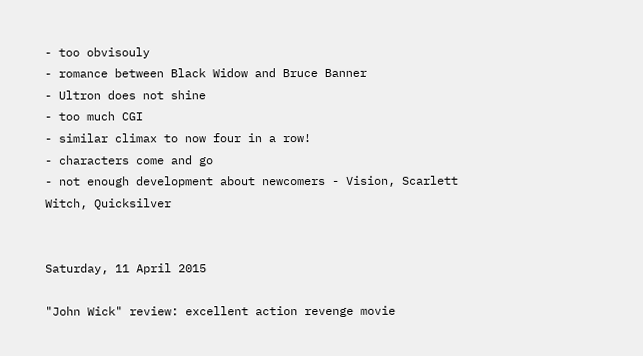- too obvisouly
- romance between Black Widow and Bruce Banner
- Ultron does not shine
- too much CGI
- similar climax to now four in a row!
- characters come and go
- not enough development about newcomers - Vision, Scarlett Witch, Quicksilver


Saturday, 11 April 2015

"John Wick" review: excellent action revenge movie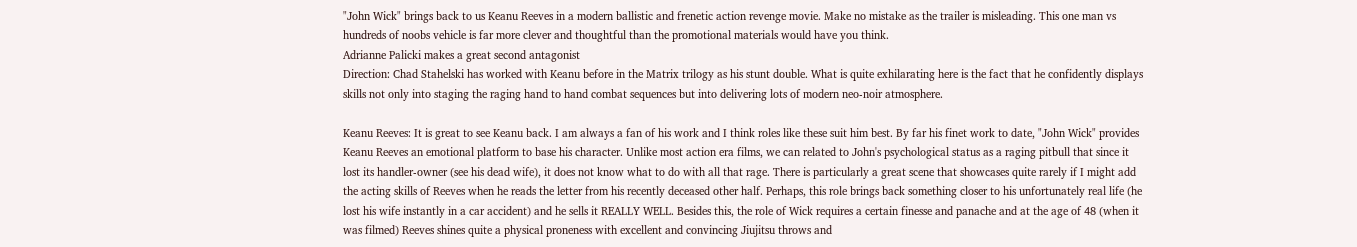"John Wick" brings back to us Keanu Reeves in a modern ballistic and frenetic action revenge movie. Make no mistake as the trailer is misleading. This one man vs hundreds of noobs vehicle is far more clever and thoughtful than the promotional materials would have you think.
Adrianne Palicki makes a great second antagonist
Direction: Chad Stahelski has worked with Keanu before in the Matrix trilogy as his stunt double. What is quite exhilarating here is the fact that he confidently displays skills not only into staging the raging hand to hand combat sequences but into delivering lots of modern neo-noir atmosphere.

Keanu Reeves: It is great to see Keanu back. I am always a fan of his work and I think roles like these suit him best. By far his finet work to date, "John Wick" provides Keanu Reeves an emotional platform to base his character. Unlike most action era films, we can related to John's psychological status as a raging pitbull that since it lost its handler-owner (see his dead wife), it does not know what to do with all that rage. There is particularly a great scene that showcases quite rarely if I might add the acting skills of Reeves when he reads the letter from his recently deceased other half. Perhaps, this role brings back something closer to his unfortunately real life (he lost his wife instantly in a car accident) and he sells it REALLY WELL. Besides this, the role of Wick requires a certain finesse and panache and at the age of 48 (when it was filmed) Reeves shines quite a physical proneness with excellent and convincing Jiujitsu throws and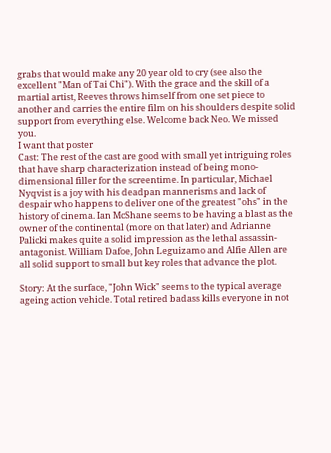grabs that would make any 20 year old to cry (see also the excellent "Man of Tai Chi"). With the grace and the skill of a martial artist, Reeves throws himself from one set piece to another and carries the entire film on his shoulders despite solid support from everything else. Welcome back Neo. We missed you.
I want that poster
Cast: The rest of the cast are good with small yet intriguing roles that have sharp characterization instead of being mono-dimensional filler for the screentime. In particular, Michael Nyqvist is a joy with his deadpan mannerisms and lack of despair who happens to deliver one of the greatest "ohs" in the history of cinema. Ian McShane seems to be having a blast as the owner of the continental (more on that later) and Adrianne Palicki makes quite a solid impression as the lethal assassin-antagonist. William Dafoe, John Leguizamo and Alfie Allen are all solid support to small but key roles that advance the plot.

Story: At the surface, "John Wick" seems to the typical average ageing action vehicle. Total retired badass kills everyone in not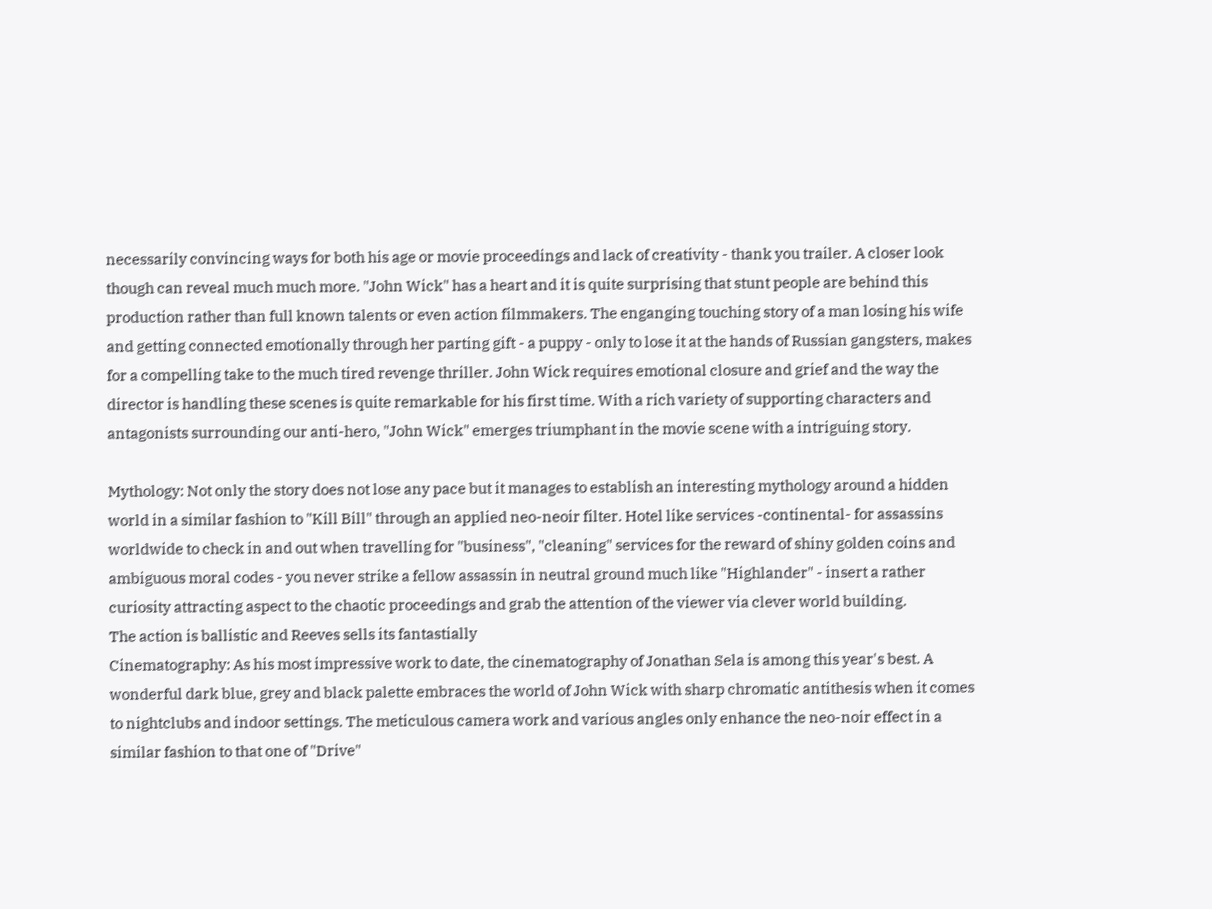necessarily convincing ways for both his age or movie proceedings and lack of creativity - thank you trailer. A closer look though can reveal much much more. "John Wick" has a heart and it is quite surprising that stunt people are behind this production rather than full known talents or even action filmmakers. The enganging touching story of a man losing his wife and getting connected emotionally through her parting gift - a puppy - only to lose it at the hands of Russian gangsters, makes for a compelling take to the much tired revenge thriller. John Wick requires emotional closure and grief and the way the director is handling these scenes is quite remarkable for his first time. With a rich variety of supporting characters and antagonists surrounding our anti-hero, "John Wick" emerges triumphant in the movie scene with a intriguing story.

Mythology: Not only the story does not lose any pace but it manages to establish an interesting mythology around a hidden world in a similar fashion to "Kill Bill" through an applied neo-neoir filter. Hotel like services -continental- for assassins worldwide to check in and out when travelling for "business", "cleaning" services for the reward of shiny golden coins and ambiguous moral codes - you never strike a fellow assassin in neutral ground much like "Highlander" - insert a rather curiosity attracting aspect to the chaotic proceedings and grab the attention of the viewer via clever world building.
The action is ballistic and Reeves sells its fantastially
Cinematography: As his most impressive work to date, the cinematography of Jonathan Sela is among this year's best. A wonderful dark blue, grey and black palette embraces the world of John Wick with sharp chromatic antithesis when it comes to nightclubs and indoor settings. The meticulous camera work and various angles only enhance the neo-noir effect in a similar fashion to that one of "Drive"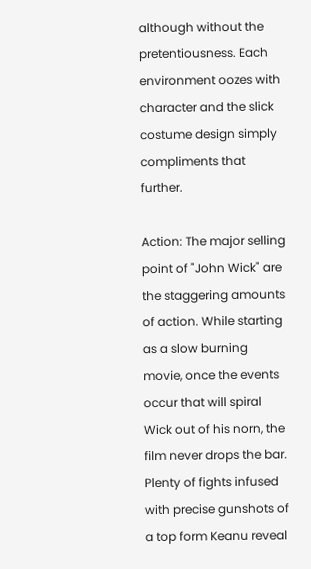although without the pretentiousness. Each environment oozes with character and the slick costume design simply compliments that further.

Action: The major selling point of "John Wick" are the staggering amounts of action. While starting as a slow burning movie, once the events occur that will spiral Wick out of his norn, the film never drops the bar. Plenty of fights infused with precise gunshots of a top form Keanu reveal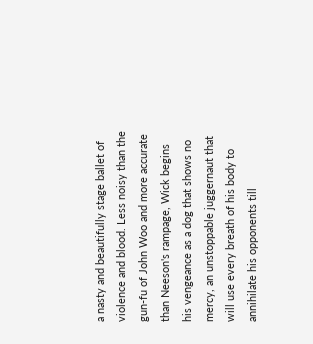a nasty and beautifully stage ballet of violence and blood. Less noisy than the gun-fu of John Woo and more accurate than Neeson's rampage, Wick begins his vengeance as a dog that shows no mercy, an unstoppable juggernaut that will use every breath of his body to annihilate his opponents till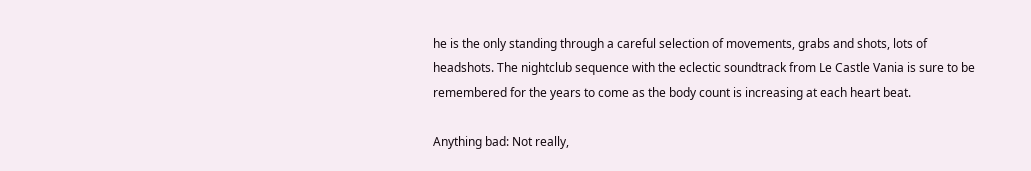he is the only standing through a careful selection of movements, grabs and shots, lots of headshots. The nightclub sequence with the eclectic soundtrack from Le Castle Vania is sure to be remembered for the years to come as the body count is increasing at each heart beat.

Anything bad: Not really,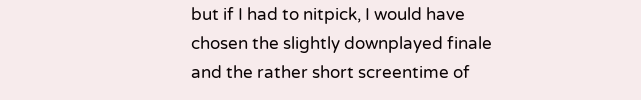but if I had to nitpick, I would have chosen the slightly downplayed finale and the rather short screentime of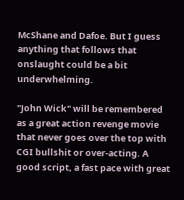McShane and Dafoe. But I guess anything that follows that onslaught could be a bit underwhelming.

"John Wick" will be remembered as a great action revenge movie that never goes over the top with CGI bullshit or over-acting. A good script, a fast pace with great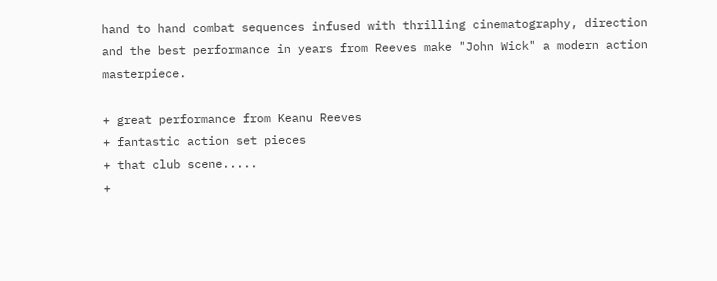hand to hand combat sequences infused with thrilling cinematography, direction and the best performance in years from Reeves make "John Wick" a modern action masterpiece.

+ great performance from Keanu Reeves
+ fantastic action set pieces
+ that club scene.....
+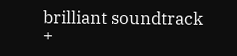brilliant soundtrack
+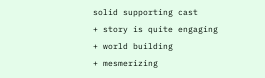solid supporting cast
+ story is quite engaging
+ world building
+ mesmerizing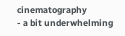cinematography
- a bit underwhelming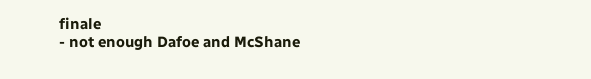finale
- not enough Dafoe and McShane